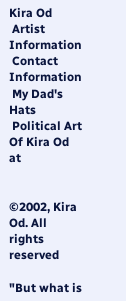Kira Od
 Artist Information
 Contact Information
 My Dad's Hats
 Political Art Of Kira Od at


©2002, Kira Od. All rights reserved

"But what is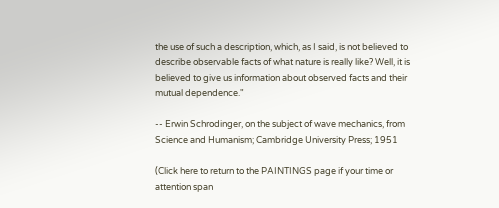the use of such a description, which, as I said, is not believed to describe observable facts of what nature is really like? Well, it is believed to give us information about observed facts and their mutual dependence."

-- Erwin Schrodinger, on the subject of wave mechanics, from Science and Humanism; Cambridge University Press; 1951

(Click here to return to the PAINTINGS page if your time or attention span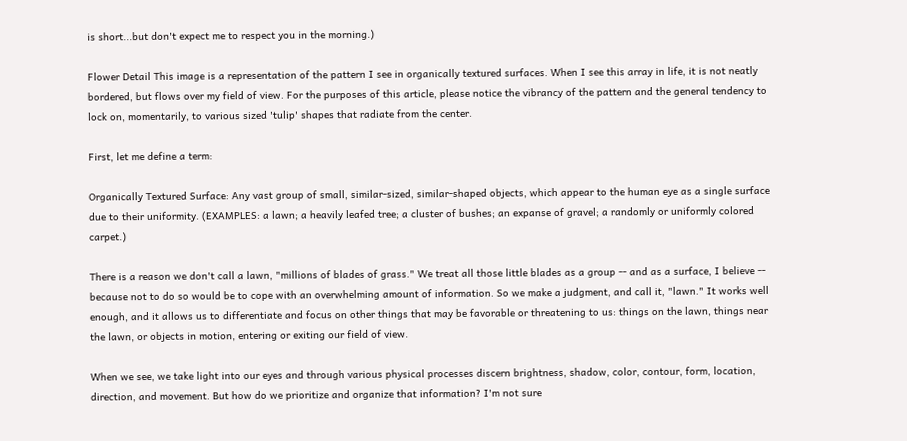is short...but don't expect me to respect you in the morning.)

Flower Detail This image is a representation of the pattern I see in organically textured surfaces. When I see this array in life, it is not neatly bordered, but flows over my field of view. For the purposes of this article, please notice the vibrancy of the pattern and the general tendency to lock on, momentarily, to various sized 'tulip' shapes that radiate from the center.

First, let me define a term:

Organically Textured Surface: Any vast group of small, similar-sized, similar-shaped objects, which appear to the human eye as a single surface due to their uniformity. (EXAMPLES: a lawn; a heavily leafed tree; a cluster of bushes; an expanse of gravel; a randomly or uniformly colored carpet.)

There is a reason we don't call a lawn, "millions of blades of grass." We treat all those little blades as a group -- and as a surface, I believe -- because not to do so would be to cope with an overwhelming amount of information. So we make a judgment, and call it, "lawn." It works well enough, and it allows us to differentiate and focus on other things that may be favorable or threatening to us: things on the lawn, things near the lawn, or objects in motion, entering or exiting our field of view.

When we see, we take light into our eyes and through various physical processes discern brightness, shadow, color, contour, form, location, direction, and movement. But how do we prioritize and organize that information? I'm not sure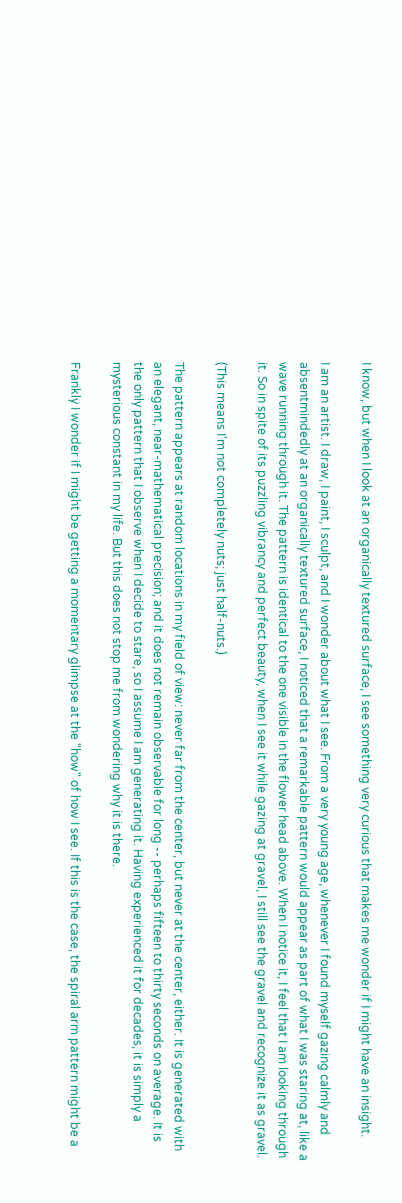I know, but when I look at an organically textured surface, I see something very curious that makes me wonder if I might have an insight.

I am an artist. I draw, I paint, I sculpt, and I wonder about what I see. From a very young age, whenever I found myself gazing calmly and absentmindedly at an organically textured surface, I noticed that a remarkable pattern would appear as part of what I was staring at, like a wave running through it. The pattern is identical to the one visible in the flower head above. When I notice it, I feel that I am looking through it. So in spite of its puzzling vibrancy and perfect beauty, when I see it while gazing at gravel, I still see the gravel and recognize it as gravel.

(This means I'm not completely nuts; just half-nuts.)

The pattern appears at random locations in my field of view: never far from the center, but never at the center, either. It is generated with an elegant, near-mathematical precision; and it does not remain observable for long -- perhaps fifteen to thirty seconds on average. It is the only pattern that I observe when I decide to stare, so I assume I am generating it. Having experienced it for decades, it is simply a mysterious constant in my life. But this does not stop me from wondering why it is there.

Frankly I wonder if I might be getting a momentary glimpse at the "how" of how I see. If this is the case, the spiral arm pattern might be a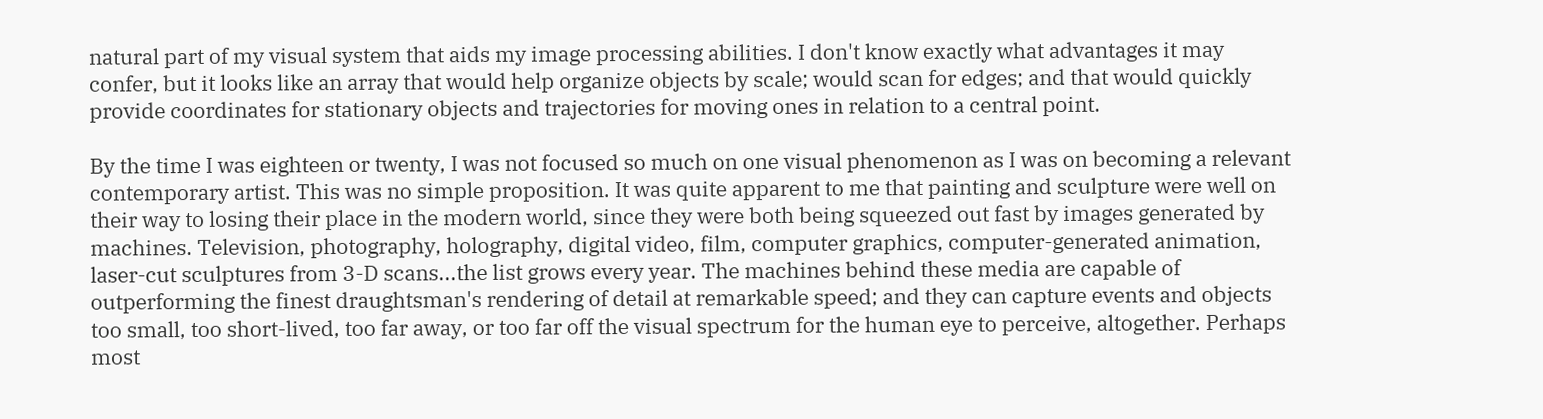natural part of my visual system that aids my image processing abilities. I don't know exactly what advantages it may confer, but it looks like an array that would help organize objects by scale; would scan for edges; and that would quickly provide coordinates for stationary objects and trajectories for moving ones in relation to a central point.

By the time I was eighteen or twenty, I was not focused so much on one visual phenomenon as I was on becoming a relevant contemporary artist. This was no simple proposition. It was quite apparent to me that painting and sculpture were well on their way to losing their place in the modern world, since they were both being squeezed out fast by images generated by machines. Television, photography, holography, digital video, film, computer graphics, computer-generated animation, laser-cut sculptures from 3-D scans...the list grows every year. The machines behind these media are capable of outperforming the finest draughtsman's rendering of detail at remarkable speed; and they can capture events and objects too small, too short-lived, too far away, or too far off the visual spectrum for the human eye to perceive, altogether. Perhaps most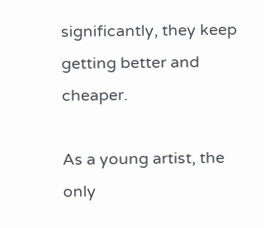significantly, they keep getting better and cheaper.

As a young artist, the only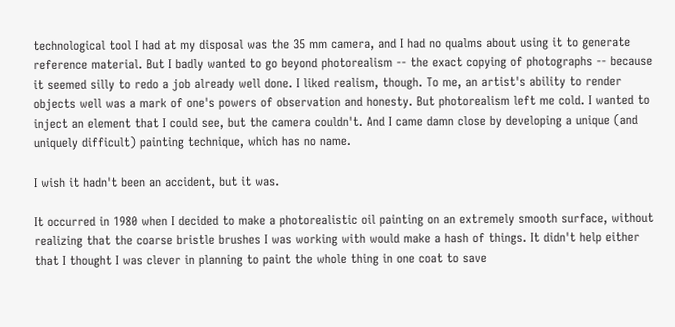technological tool I had at my disposal was the 35 mm camera, and I had no qualms about using it to generate reference material. But I badly wanted to go beyond photorealism -- the exact copying of photographs -- because it seemed silly to redo a job already well done. I liked realism, though. To me, an artist's ability to render objects well was a mark of one's powers of observation and honesty. But photorealism left me cold. I wanted to inject an element that I could see, but the camera couldn't. And I came damn close by developing a unique (and uniquely difficult) painting technique, which has no name.

I wish it hadn't been an accident, but it was.

It occurred in 1980 when I decided to make a photorealistic oil painting on an extremely smooth surface, without realizing that the coarse bristle brushes I was working with would make a hash of things. It didn't help either that I thought I was clever in planning to paint the whole thing in one coat to save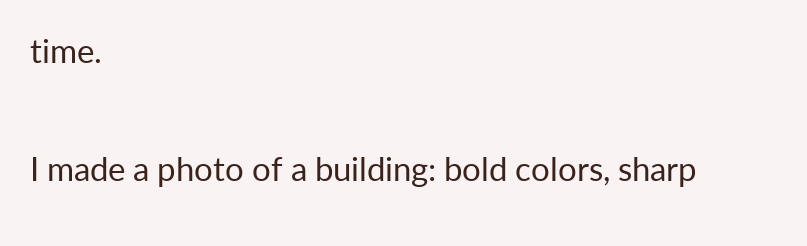time.

I made a photo of a building: bold colors, sharp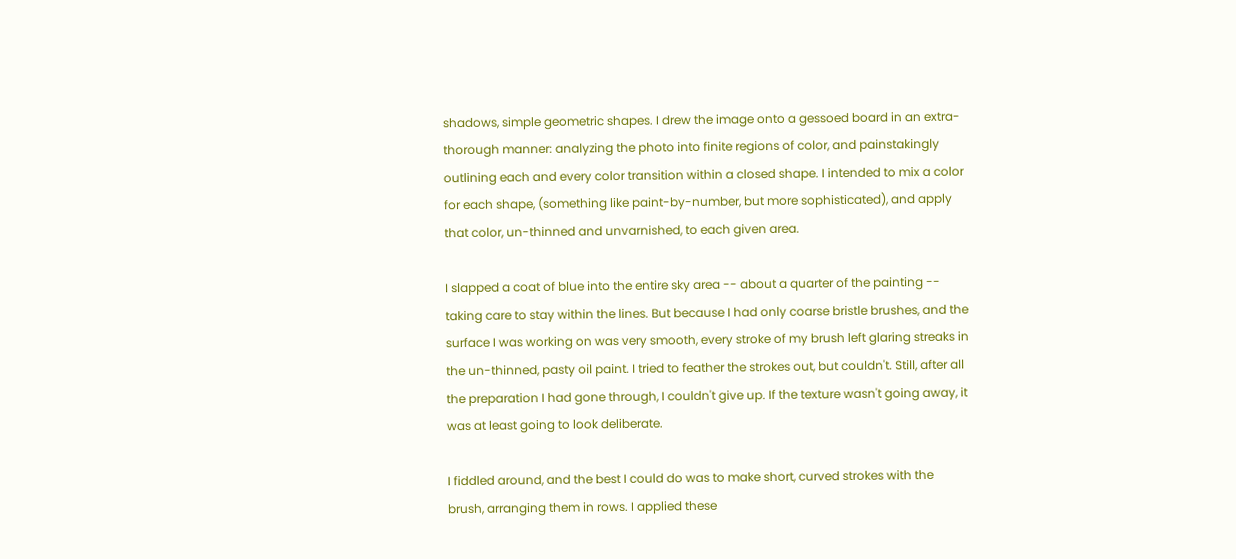shadows, simple geometric shapes. I drew the image onto a gessoed board in an extra-thorough manner: analyzing the photo into finite regions of color, and painstakingly outlining each and every color transition within a closed shape. I intended to mix a color for each shape, (something like paint-by-number, but more sophisticated), and apply that color, un-thinned and unvarnished, to each given area.

I slapped a coat of blue into the entire sky area -- about a quarter of the painting -- taking care to stay within the lines. But because I had only coarse bristle brushes, and the surface I was working on was very smooth, every stroke of my brush left glaring streaks in the un-thinned, pasty oil paint. I tried to feather the strokes out, but couldn't. Still, after all the preparation I had gone through, I couldn't give up. If the texture wasn't going away, it was at least going to look deliberate.

I fiddled around, and the best I could do was to make short, curved strokes with the brush, arranging them in rows. I applied these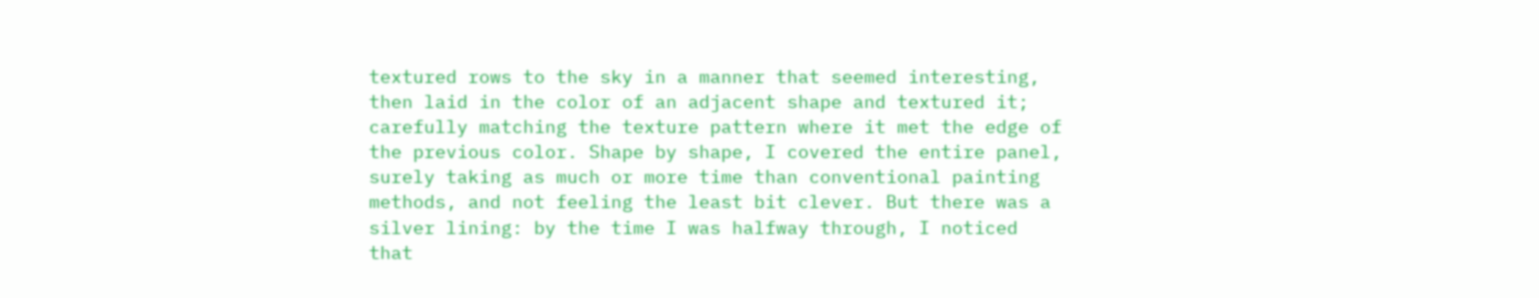textured rows to the sky in a manner that seemed interesting, then laid in the color of an adjacent shape and textured it; carefully matching the texture pattern where it met the edge of the previous color. Shape by shape, I covered the entire panel, surely taking as much or more time than conventional painting methods, and not feeling the least bit clever. But there was a silver lining: by the time I was halfway through, I noticed that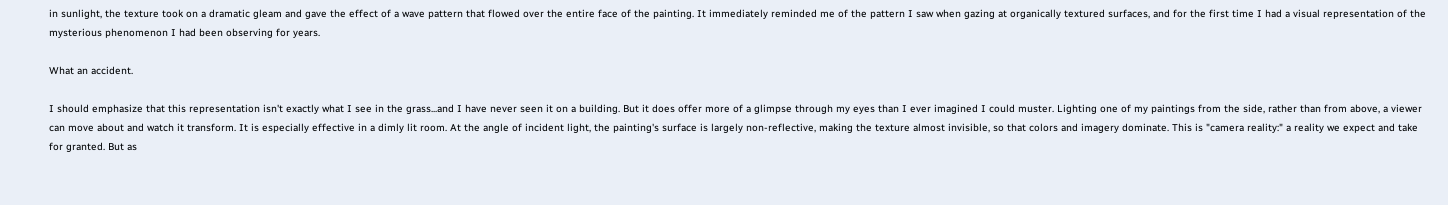in sunlight, the texture took on a dramatic gleam and gave the effect of a wave pattern that flowed over the entire face of the painting. It immediately reminded me of the pattern I saw when gazing at organically textured surfaces, and for the first time I had a visual representation of the mysterious phenomenon I had been observing for years.

What an accident.

I should emphasize that this representation isn't exactly what I see in the grass...and I have never seen it on a building. But it does offer more of a glimpse through my eyes than I ever imagined I could muster. Lighting one of my paintings from the side, rather than from above, a viewer can move about and watch it transform. It is especially effective in a dimly lit room. At the angle of incident light, the painting's surface is largely non-reflective, making the texture almost invisible, so that colors and imagery dominate. This is "camera reality:" a reality we expect and take for granted. But as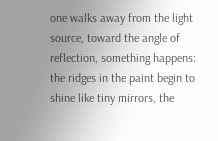one walks away from the light source, toward the angle of reflection, something happens: the ridges in the paint begin to shine like tiny mirrors, the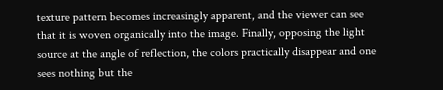texture pattern becomes increasingly apparent, and the viewer can see that it is woven organically into the image. Finally, opposing the light source at the angle of reflection, the colors practically disappear and one sees nothing but the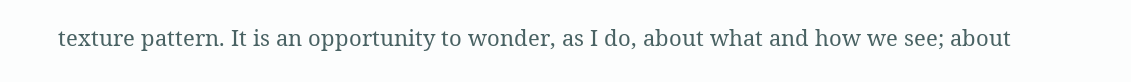texture pattern. It is an opportunity to wonder, as I do, about what and how we see; about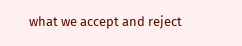what we accept and reject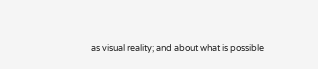as visual reality; and about what is possible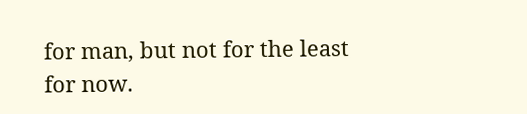for man, but not for the least for now.